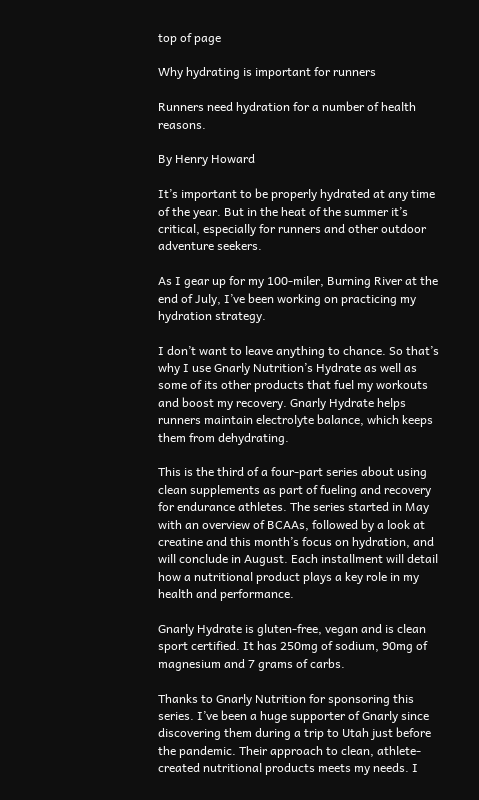top of page

Why hydrating is important for runners

Runners need hydration for a number of health reasons.

By Henry Howard

It’s important to be properly hydrated at any time of the year. But in the heat of the summer it’s critical, especially for runners and other outdoor adventure seekers.

As I gear up for my 100-miler, Burning River at the end of July, I’ve been working on practicing my hydration strategy.

I don’t want to leave anything to chance. So that’s why I use Gnarly Nutrition’s Hydrate as well as some of its other products that fuel my workouts and boost my recovery. Gnarly Hydrate helps runners maintain electrolyte balance, which keeps them from dehydrating.

This is the third of a four-part series about using clean supplements as part of fueling and recovery for endurance athletes. The series started in May with an overview of BCAAs, followed by a look at creatine and this month’s focus on hydration, and will conclude in August. Each installment will detail how a nutritional product plays a key role in my health and performance.

Gnarly Hydrate is gluten-free, vegan and is clean sport certified. It has 250mg of sodium, 90mg of magnesium and 7 grams of carbs.

Thanks to Gnarly Nutrition for sponsoring this series. I’ve been a huge supporter of Gnarly since discovering them during a trip to Utah just before the pandemic. Their approach to clean, athlete-created nutritional products meets my needs. I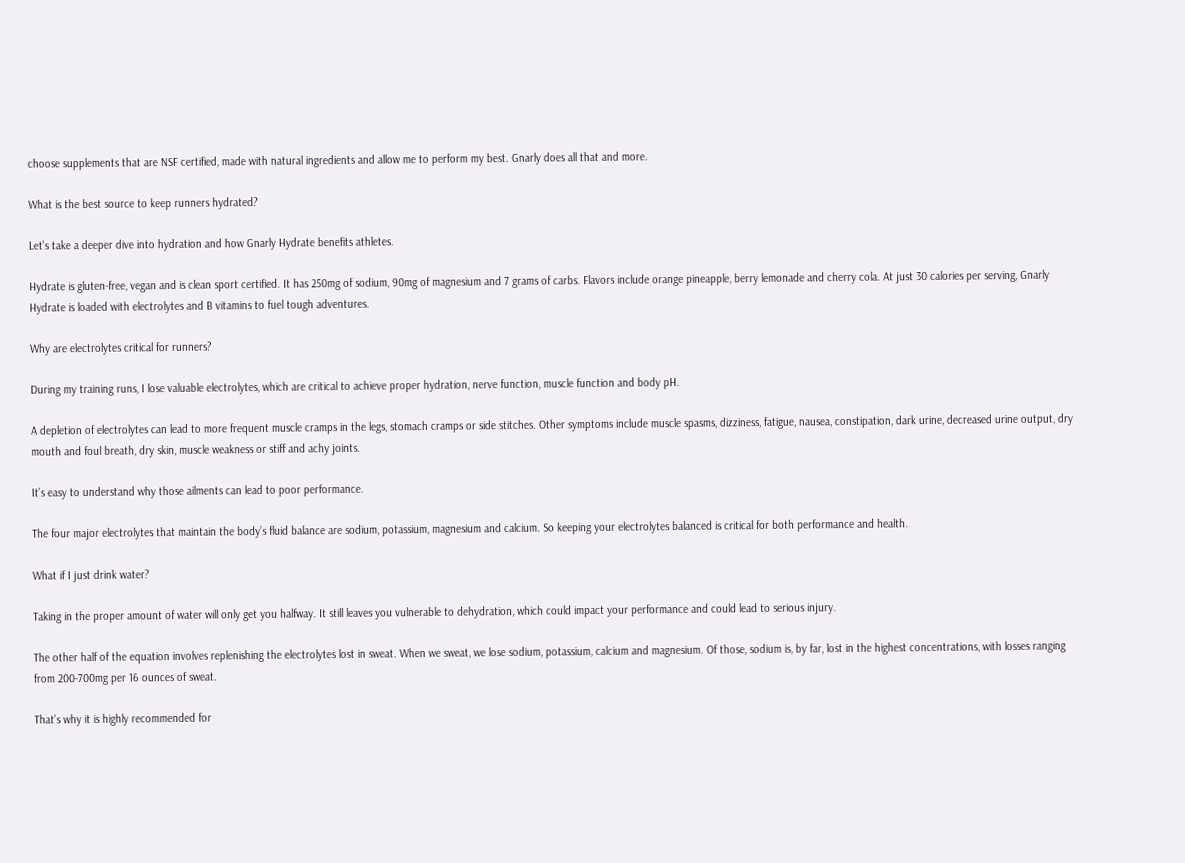choose supplements that are NSF certified, made with natural ingredients and allow me to perform my best. Gnarly does all that and more.

What is the best source to keep runners hydrated?

Let’s take a deeper dive into hydration and how Gnarly Hydrate benefits athletes.

Hydrate is gluten-free, vegan and is clean sport certified. It has 250mg of sodium, 90mg of magnesium and 7 grams of carbs. Flavors include orange pineapple, berry lemonade and cherry cola. At just 30 calories per serving, Gnarly Hydrate is loaded with electrolytes and B vitamins to fuel tough adventures.

Why are electrolytes critical for runners?

During my training runs, I lose valuable electrolytes, which are critical to achieve proper hydration, nerve function, muscle function and body pH.

A depletion of electrolytes can lead to more frequent muscle cramps in the legs, stomach cramps or side stitches. Other symptoms include muscle spasms, dizziness, fatigue, nausea, constipation, dark urine, decreased urine output, dry mouth and foul breath, dry skin, muscle weakness or stiff and achy joints.

It’s easy to understand why those ailments can lead to poor performance.

The four major electrolytes that maintain the body’s fluid balance are sodium, potassium, magnesium and calcium. So keeping your electrolytes balanced is critical for both performance and health.

What if I just drink water?

Taking in the proper amount of water will only get you halfway. It still leaves you vulnerable to dehydration, which could impact your performance and could lead to serious injury.

The other half of the equation involves replenishing the electrolytes lost in sweat. When we sweat, we lose sodium, potassium, calcium and magnesium. Of those, sodium is, by far, lost in the highest concentrations, with losses ranging from 200-700mg per 16 ounces of sweat.

That’s why it is highly recommended for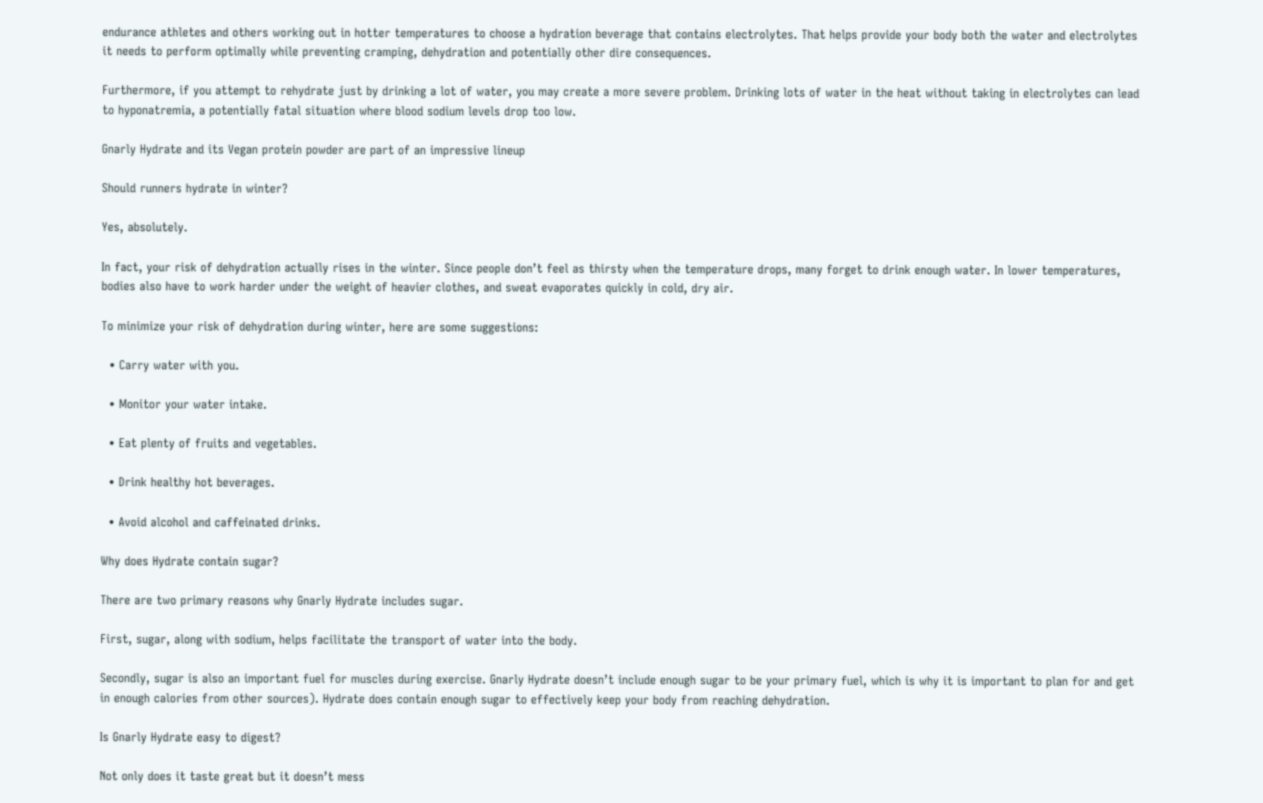endurance athletes and others working out in hotter temperatures to choose a hydration beverage that contains electrolytes. That helps provide your body both the water and electrolytes it needs to perform optimally while preventing cramping, dehydration and potentially other dire consequences.

Furthermore, if you attempt to rehydrate just by drinking a lot of water, you may create a more severe problem. Drinking lots of water in the heat without taking in electrolytes can lead to hyponatremia, a potentially fatal situation where blood sodium levels drop too low.

Gnarly Hydrate and its Vegan protein powder are part of an impressive lineup

Should runners hydrate in winter?

Yes, absolutely.

In fact, your risk of dehydration actually rises in the winter. Since people don’t feel as thirsty when the temperature drops, many forget to drink enough water. In lower temperatures, bodies also have to work harder under the weight of heavier clothes, and sweat evaporates quickly in cold, dry air.

To minimize your risk of dehydration during winter, here are some suggestions:

  • Carry water with you.

  • Monitor your water intake.

  • Eat plenty of fruits and vegetables.

  • Drink healthy hot beverages.

  • Avoid alcohol and caffeinated drinks.

Why does Hydrate contain sugar?

There are two primary reasons why Gnarly Hydrate includes sugar.

First, sugar, along with sodium, helps facilitate the transport of water into the body.

Secondly, sugar is also an important fuel for muscles during exercise. Gnarly Hydrate doesn’t include enough sugar to be your primary fuel, which is why it is important to plan for and get in enough calories from other sources). Hydrate does contain enough sugar to effectively keep your body from reaching dehydration.

Is Gnarly Hydrate easy to digest?

Not only does it taste great but it doesn’t mess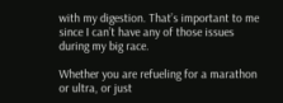with my digestion. That’s important to me since I can’t have any of those issues during my big race.

Whether you are refueling for a marathon or ultra, or just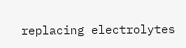replacing electrolytes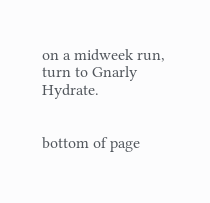on a midweek run, turn to Gnarly Hydrate.


bottom of page